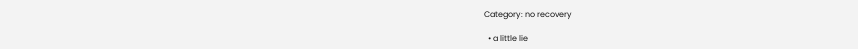Category: no recovery

  • a little lie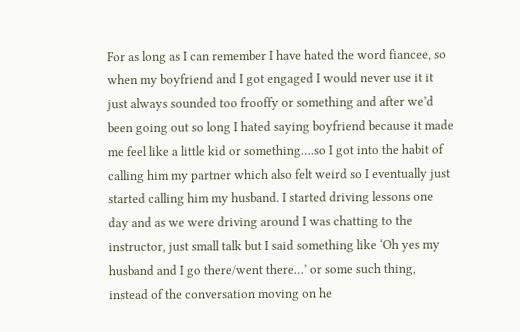For as long as I can remember I have hated the word fiancee, so when my boyfriend and I got engaged I would never use it it just always sounded too frooffy or something and after we’d been going out so long I hated saying boyfriend because it made me feel like a little kid or something….so I got into the habit of calling him my partner which also felt weird so I eventually just started calling him my husband. I started driving lessons one day and as we were driving around I was chatting to the instructor, just small talk but I said something like ‘Oh yes my husband and I go there/went there…’ or some such thing, instead of the conversation moving on he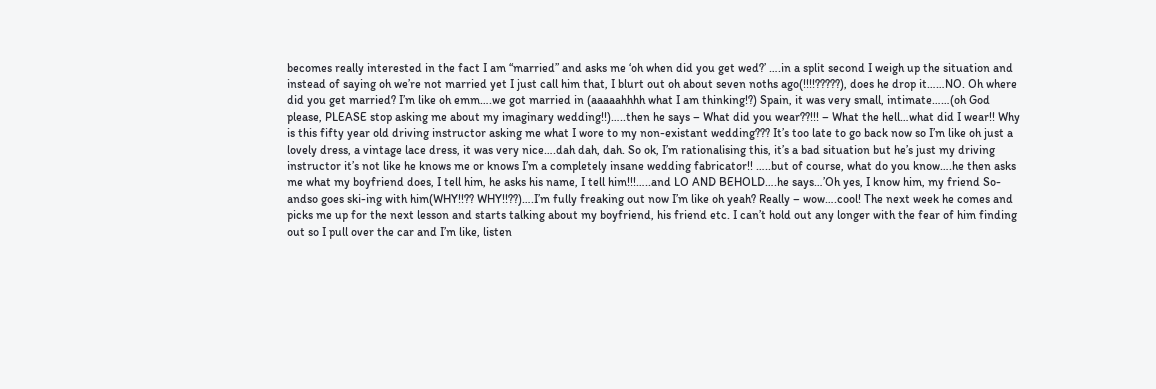becomes really interested in the fact I am “married” and asks me ‘oh when did you get wed?’ ….in a split second I weigh up the situation and instead of saying oh we’re not married yet I just call him that, I blurt out oh about seven noths ago(!!!!?????), does he drop it……NO. Oh where did you get married? I’m like oh emm….we got married in (aaaaahhhh what I am thinking!?) Spain, it was very small, intimate……(oh God please, PLEASE stop asking me about my imaginary wedding!!)…..then he says – What did you wear??!!! – What the hell…what did I wear!! Why is this fifty year old driving instructor asking me what I wore to my non-existant wedding??? It’s too late to go back now so I’m like oh just a lovely dress, a vintage lace dress, it was very nice….dah dah, dah. So ok, I’m rationalising this, it’s a bad situation but he’s just my driving instructor it’s not like he knows me or knows I’m a completely insane wedding fabricator!! …..but of course, what do you know….he then asks me what my boyfriend does, I tell him, he asks his name, I tell him!!!…..and LO AND BEHOLD….he says…’Oh yes, I know him, my friend So-andso goes ski-ing with him(WHY!!?? WHY!!??)….I’m fully freaking out now I’m like oh yeah? Really – wow….cool! The next week he comes and picks me up for the next lesson and starts talking about my boyfriend, his friend etc. I can’t hold out any longer with the fear of him finding out so I pull over the car and I’m like, listen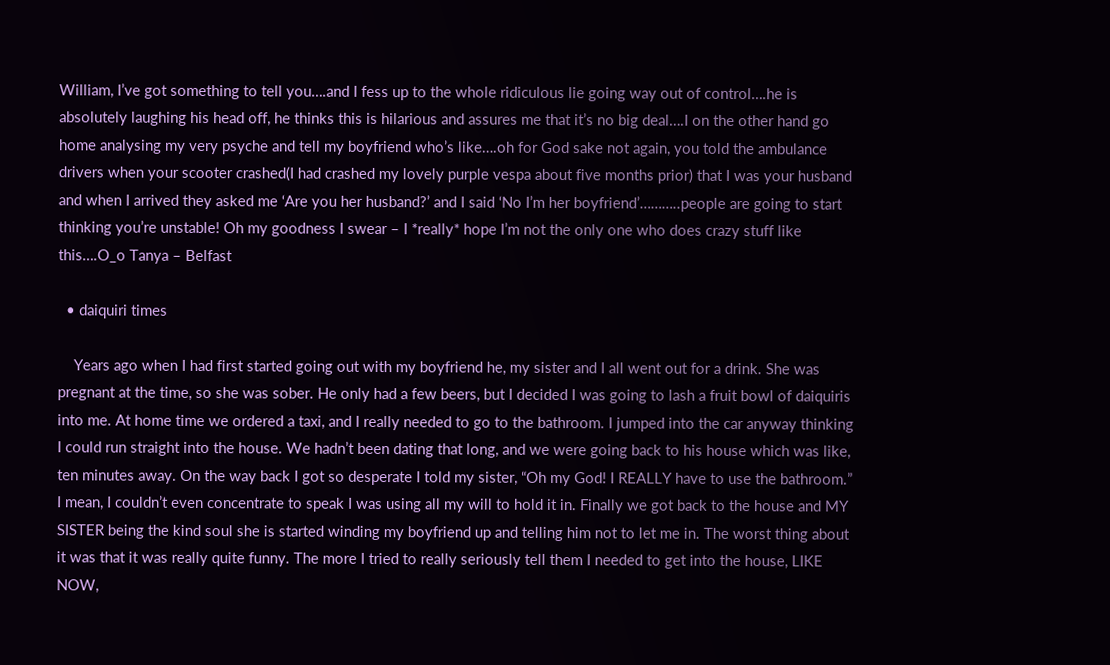William, I’ve got something to tell you….and I fess up to the whole ridiculous lie going way out of control….he is absolutely laughing his head off, he thinks this is hilarious and assures me that it’s no big deal….I on the other hand go home analysing my very psyche and tell my boyfriend who’s like….oh for God sake not again, you told the ambulance drivers when your scooter crashed(I had crashed my lovely purple vespa about five months prior) that I was your husband and when I arrived they asked me ‘Are you her husband?’ and I said ‘No I’m her boyfriend’………..people are going to start thinking you’re unstable! Oh my goodness I swear – I *really* hope I’m not the only one who does crazy stuff like this….O_o Tanya – Belfast

  • daiquiri times

    Years ago when I had first started going out with my boyfriend he, my sister and I all went out for a drink. She was pregnant at the time, so she was sober. He only had a few beers, but I decided I was going to lash a fruit bowl of daiquiris into me. At home time we ordered a taxi, and I really needed to go to the bathroom. I jumped into the car anyway thinking I could run straight into the house. We hadn’t been dating that long, and we were going back to his house which was like, ten minutes away. On the way back I got so desperate I told my sister, “Oh my God! I REALLY have to use the bathroom.” I mean, I couldn’t even concentrate to speak I was using all my will to hold it in. Finally we got back to the house and MY SISTER being the kind soul she is started winding my boyfriend up and telling him not to let me in. The worst thing about it was that it was really quite funny. The more I tried to really seriously tell them I needed to get into the house, LIKE NOW,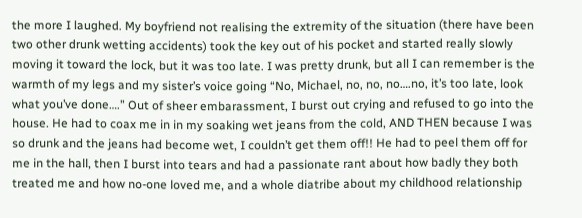the more I laughed. My boyfriend not realising the extremity of the situation (there have been two other drunk wetting accidents) took the key out of his pocket and started really slowly moving it toward the lock, but it was too late. I was pretty drunk, but all I can remember is the warmth of my legs and my sister’s voice going “No, Michael, no, no, no….no, it’s too late, look what you’ve done….” Out of sheer embarassment, I burst out crying and refused to go into the house. He had to coax me in in my soaking wet jeans from the cold, AND THEN because I was so drunk and the jeans had become wet, I couldn’t get them off!! He had to peel them off for me in the hall, then I burst into tears and had a passionate rant about how badly they both treated me and how no-one loved me, and a whole diatribe about my childhood relationship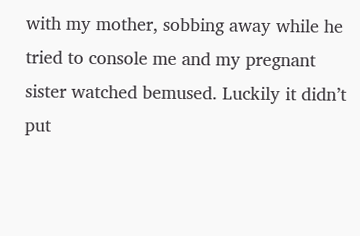with my mother, sobbing away while he tried to console me and my pregnant sister watched bemused. Luckily it didn’t put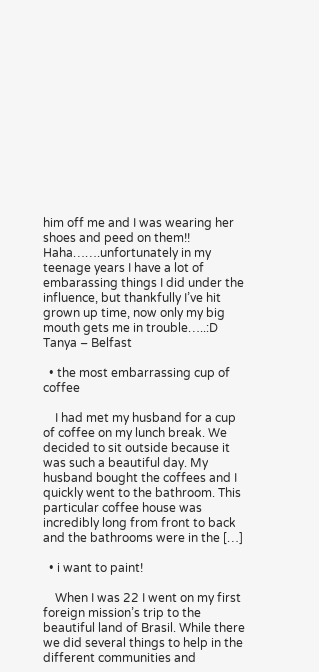him off me and I was wearing her shoes and peed on them!! Haha…….unfortunately in my teenage years I have a lot of embarassing things I did under the influence, but thankfully I’ve hit grown up time, now only my big mouth gets me in trouble…..:D Tanya – Belfast

  • the most embarrassing cup of coffee

    I had met my husband for a cup of coffee on my lunch break. We decided to sit outside because it was such a beautiful day. My husband bought the coffees and I quickly went to the bathroom. This particular coffee house was incredibly long from front to back and the bathrooms were in the […]

  • i want to paint!

    When I was 22 I went on my first foreign mission’s trip to the beautiful land of Brasil. While there we did several things to help in the different communities and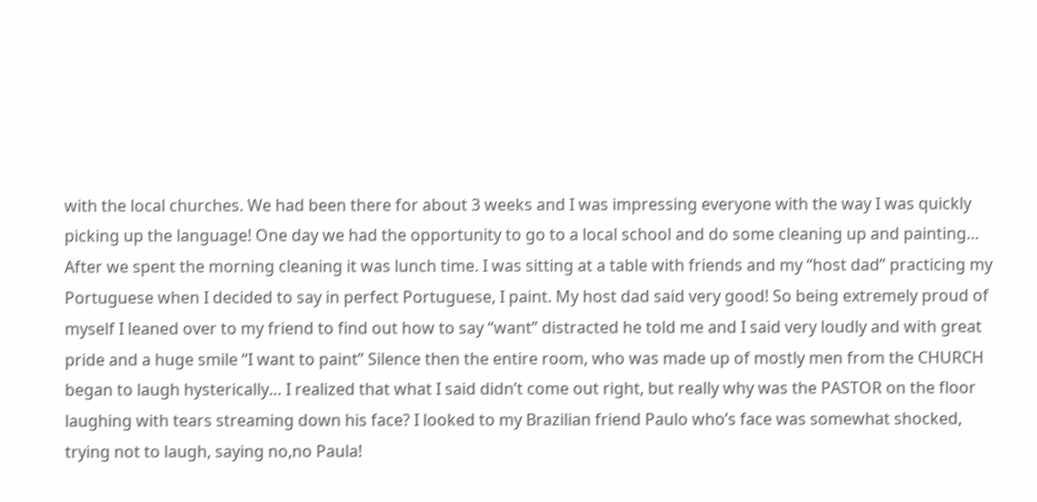with the local churches. We had been there for about 3 weeks and I was impressing everyone with the way I was quickly picking up the language! One day we had the opportunity to go to a local school and do some cleaning up and painting… After we spent the morning cleaning it was lunch time. I was sitting at a table with friends and my “host dad” practicing my Portuguese when I decided to say in perfect Portuguese, I paint. My host dad said very good! So being extremely proud of myself I leaned over to my friend to find out how to say “want” distracted he told me and I said very loudly and with great pride and a huge smile “I want to paint” Silence then the entire room, who was made up of mostly men from the CHURCH began to laugh hysterically… I realized that what I said didn’t come out right, but really why was the PASTOR on the floor laughing with tears streaming down his face? I looked to my Brazilian friend Paulo who’s face was somewhat shocked, trying not to laugh, saying no,no Paula!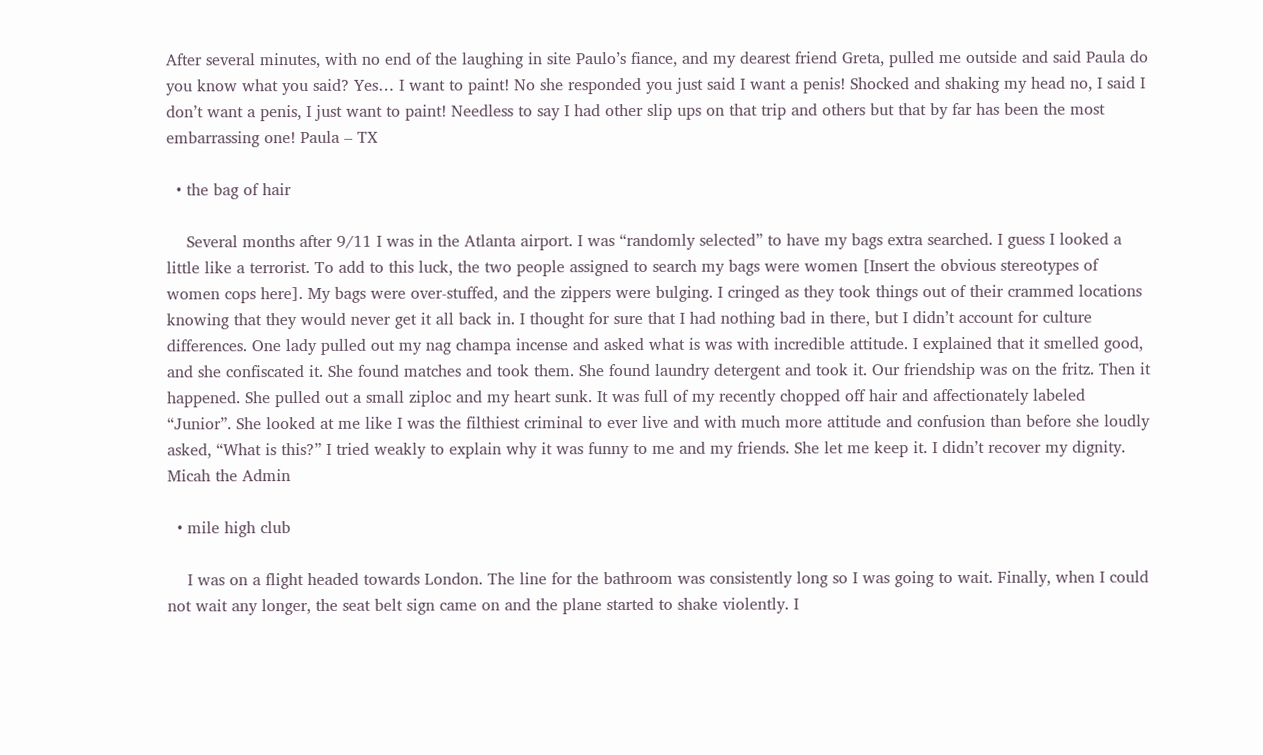After several minutes, with no end of the laughing in site Paulo’s fiance, and my dearest friend Greta, pulled me outside and said Paula do you know what you said? Yes… I want to paint! No she responded you just said I want a penis! Shocked and shaking my head no, I said I don’t want a penis, I just want to paint! Needless to say I had other slip ups on that trip and others but that by far has been the most embarrassing one! Paula – TX

  • the bag of hair

    Several months after 9/11 I was in the Atlanta airport. I was “randomly selected” to have my bags extra searched. I guess I looked a little like a terrorist. To add to this luck, the two people assigned to search my bags were women [Insert the obvious stereotypes of women cops here]. My bags were over-stuffed, and the zippers were bulging. I cringed as they took things out of their crammed locations knowing that they would never get it all back in. I thought for sure that I had nothing bad in there, but I didn’t account for culture differences. One lady pulled out my nag champa incense and asked what is was with incredible attitude. I explained that it smelled good, and she confiscated it. She found matches and took them. She found laundry detergent and took it. Our friendship was on the fritz. Then it happened. She pulled out a small ziploc and my heart sunk. It was full of my recently chopped off hair and affectionately labeled “Junior”. She looked at me like I was the filthiest criminal to ever live and with much more attitude and confusion than before she loudly asked, “What is this?” I tried weakly to explain why it was funny to me and my friends. She let me keep it. I didn’t recover my dignity. Micah the Admin

  • mile high club

    I was on a flight headed towards London. The line for the bathroom was consistently long so I was going to wait. Finally, when I could not wait any longer, the seat belt sign came on and the plane started to shake violently. I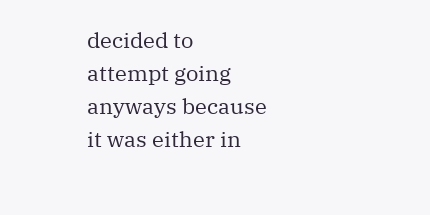decided to attempt going anyways because it was either in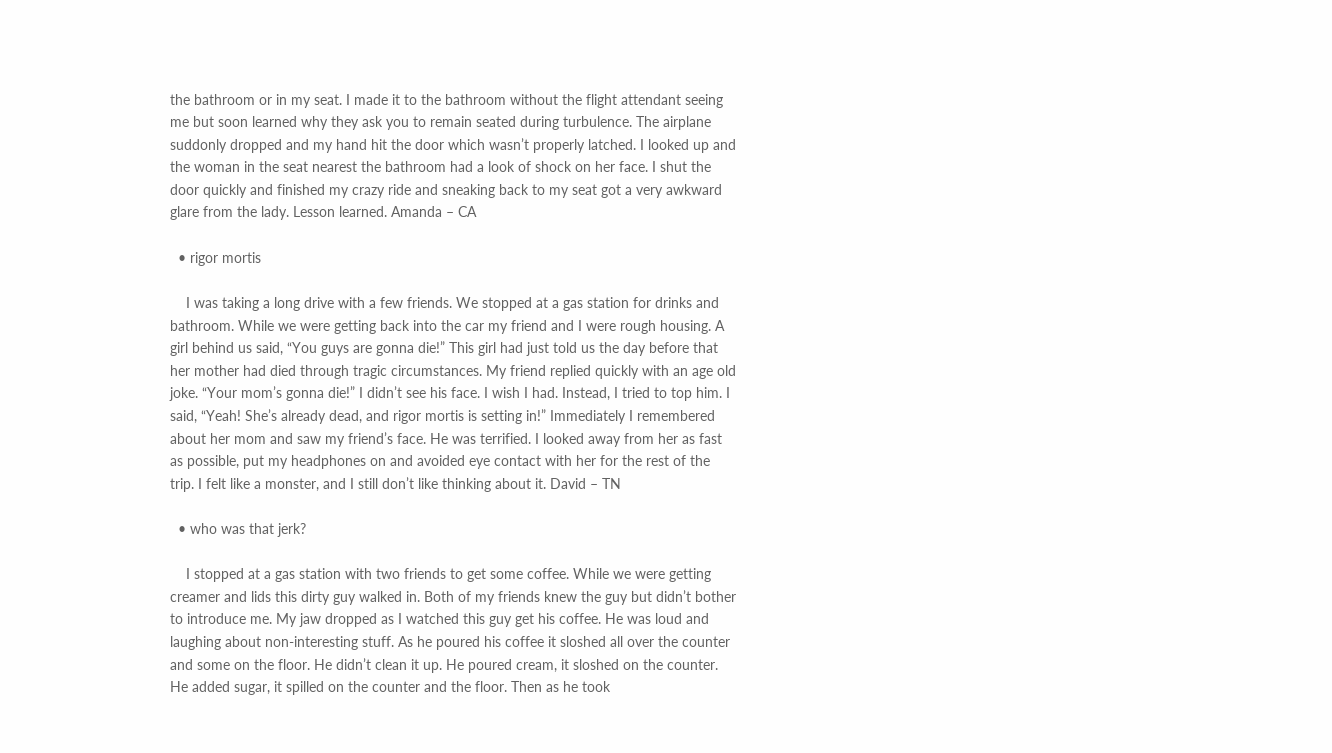the bathroom or in my seat. I made it to the bathroom without the flight attendant seeing me but soon learned why they ask you to remain seated during turbulence. The airplane suddonly dropped and my hand hit the door which wasn’t properly latched. I looked up and the woman in the seat nearest the bathroom had a look of shock on her face. I shut the door quickly and finished my crazy ride and sneaking back to my seat got a very awkward glare from the lady. Lesson learned. Amanda – CA

  • rigor mortis

    I was taking a long drive with a few friends. We stopped at a gas station for drinks and bathroom. While we were getting back into the car my friend and I were rough housing. A girl behind us said, “You guys are gonna die!” This girl had just told us the day before that her mother had died through tragic circumstances. My friend replied quickly with an age old joke. “Your mom’s gonna die!” I didn’t see his face. I wish I had. Instead, I tried to top him. I said, “Yeah! She’s already dead, and rigor mortis is setting in!” Immediately I remembered about her mom and saw my friend’s face. He was terrified. I looked away from her as fast as possible, put my headphones on and avoided eye contact with her for the rest of the trip. I felt like a monster, and I still don’t like thinking about it. David – TN

  • who was that jerk?

    I stopped at a gas station with two friends to get some coffee. While we were getting creamer and lids this dirty guy walked in. Both of my friends knew the guy but didn’t bother to introduce me. My jaw dropped as I watched this guy get his coffee. He was loud and laughing about non-interesting stuff. As he poured his coffee it sloshed all over the counter and some on the floor. He didn’t clean it up. He poured cream, it sloshed on the counter. He added sugar, it spilled on the counter and the floor. Then as he took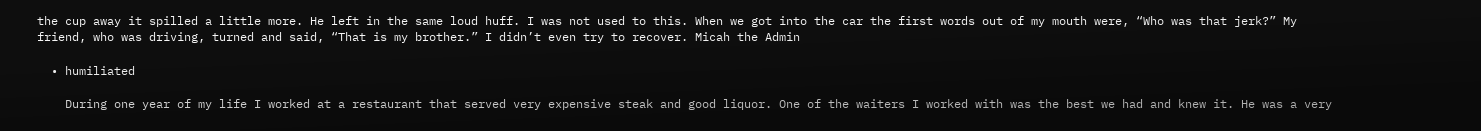the cup away it spilled a little more. He left in the same loud huff. I was not used to this. When we got into the car the first words out of my mouth were, “Who was that jerk?” My friend, who was driving, turned and said, “That is my brother.” I didn’t even try to recover. Micah the Admin

  • humiliated

    During one year of my life I worked at a restaurant that served very expensive steak and good liquor. One of the waiters I worked with was the best we had and knew it. He was a very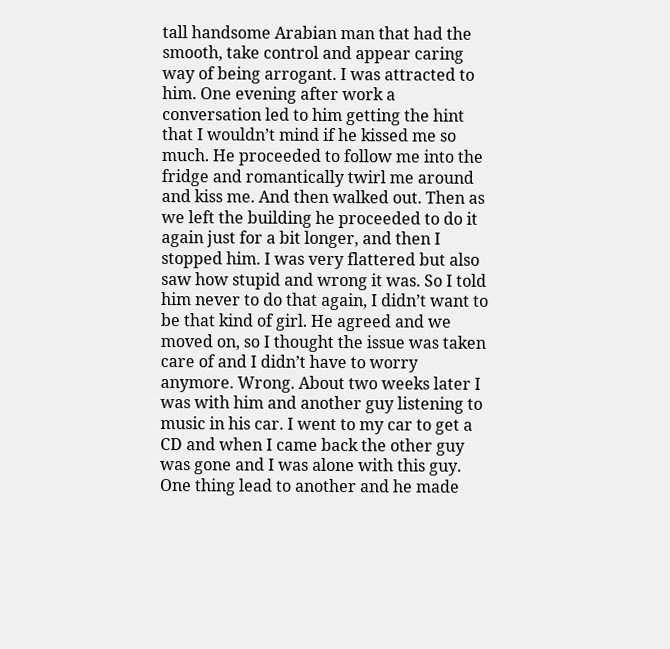tall handsome Arabian man that had the smooth, take control and appear caring way of being arrogant. I was attracted to him. One evening after work a conversation led to him getting the hint that I wouldn’t mind if he kissed me so much. He proceeded to follow me into the fridge and romantically twirl me around and kiss me. And then walked out. Then as we left the building he proceeded to do it again just for a bit longer, and then I stopped him. I was very flattered but also saw how stupid and wrong it was. So I told him never to do that again, I didn’t want to be that kind of girl. He agreed and we moved on, so I thought the issue was taken care of and I didn’t have to worry anymore. Wrong. About two weeks later I was with him and another guy listening to music in his car. I went to my car to get a CD and when I came back the other guy was gone and I was alone with this guy. One thing lead to another and he made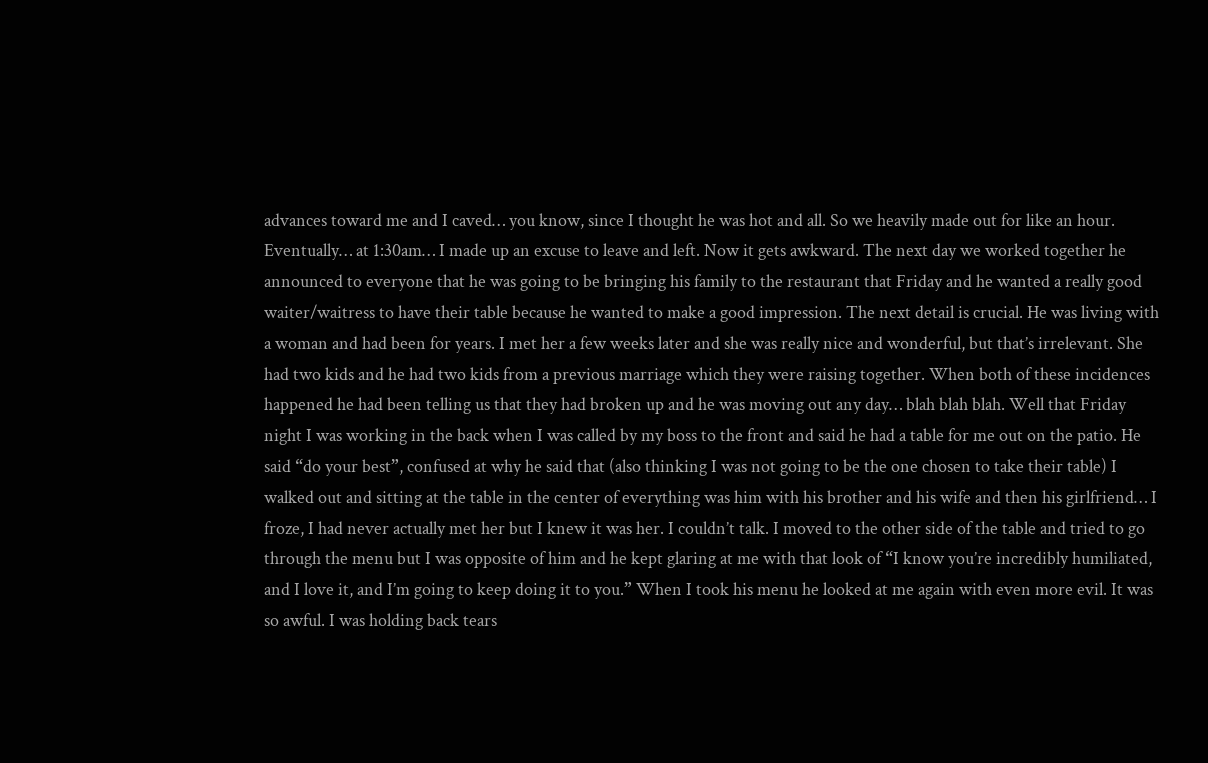advances toward me and I caved… you know, since I thought he was hot and all. So we heavily made out for like an hour. Eventually… at 1:30am… I made up an excuse to leave and left. Now it gets awkward. The next day we worked together he announced to everyone that he was going to be bringing his family to the restaurant that Friday and he wanted a really good waiter/waitress to have their table because he wanted to make a good impression. The next detail is crucial. He was living with a woman and had been for years. I met her a few weeks later and she was really nice and wonderful, but that’s irrelevant. She had two kids and he had two kids from a previous marriage which they were raising together. When both of these incidences happened he had been telling us that they had broken up and he was moving out any day… blah blah blah. Well that Friday night I was working in the back when I was called by my boss to the front and said he had a table for me out on the patio. He said “do your best”, confused at why he said that (also thinking I was not going to be the one chosen to take their table) I walked out and sitting at the table in the center of everything was him with his brother and his wife and then his girlfriend… I froze, I had never actually met her but I knew it was her. I couldn’t talk. I moved to the other side of the table and tried to go through the menu but I was opposite of him and he kept glaring at me with that look of “I know you’re incredibly humiliated, and I love it, and I’m going to keep doing it to you.” When I took his menu he looked at me again with even more evil. It was so awful. I was holding back tears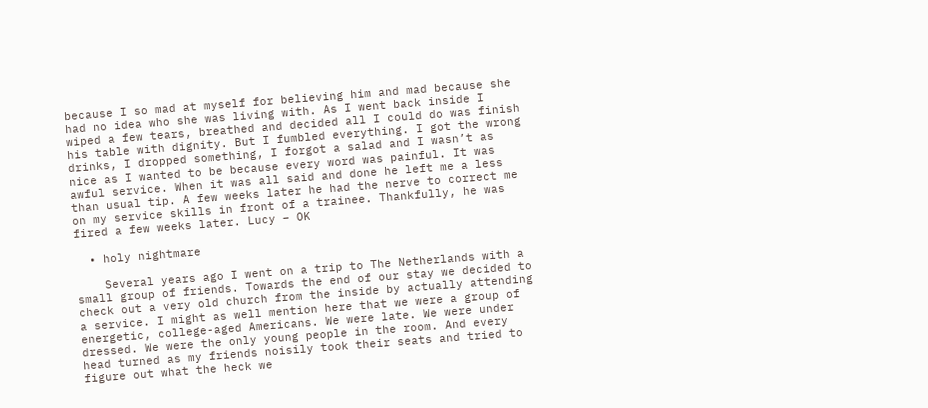because I so mad at myself for believing him and mad because she had no idea who she was living with. As I went back inside I wiped a few tears, breathed and decided all I could do was finish his table with dignity. But I fumbled everything. I got the wrong drinks, I dropped something, I forgot a salad and I wasn’t as nice as I wanted to be because every word was painful. It was awful service. When it was all said and done he left me a less than usual tip. A few weeks later he had the nerve to correct me on my service skills in front of a trainee. Thankfully, he was fired a few weeks later. Lucy – OK

  • holy nightmare

    Several years ago I went on a trip to The Netherlands with a small group of friends. Towards the end of our stay we decided to check out a very old church from the inside by actually attending a service. I might as well mention here that we were a group of energetic, college-aged Americans. We were late. We were under dressed. We were the only young people in the room. And every head turned as my friends noisily took their seats and tried to figure out what the heck we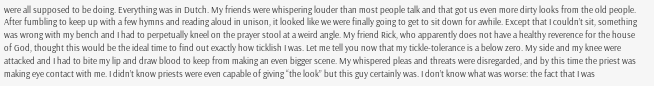were all supposed to be doing. Everything was in Dutch. My friends were whispering louder than most people talk and that got us even more dirty looks from the old people. After fumbling to keep up with a few hymns and reading aloud in unison, it looked like we were finally going to get to sit down for awhile. Except that I couldn’t sit, something was wrong with my bench and I had to perpetually kneel on the prayer stool at a weird angle. My friend Rick, who apparently does not have a healthy reverence for the house of God, thought this would be the ideal time to find out exactly how ticklish I was. Let me tell you now that my tickle-tolerance is a below zero. My side and my knee were attacked and I had to bite my lip and draw blood to keep from making an even bigger scene. My whispered pleas and threats were disregarded, and by this time the priest was making eye contact with me. I didn’t know priests were even capable of giving “the look” but this guy certainly was. I don’t know what was worse: the fact that I was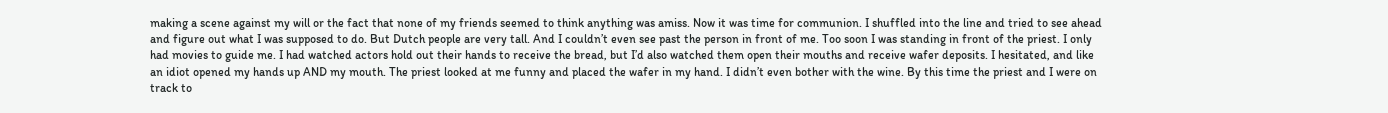making a scene against my will or the fact that none of my friends seemed to think anything was amiss. Now it was time for communion. I shuffled into the line and tried to see ahead and figure out what I was supposed to do. But Dutch people are very tall. And I couldn’t even see past the person in front of me. Too soon I was standing in front of the priest. I only had movies to guide me. I had watched actors hold out their hands to receive the bread, but I’d also watched them open their mouths and receive wafer deposits. I hesitated, and like an idiot opened my hands up AND my mouth. The priest looked at me funny and placed the wafer in my hand. I didn’t even bother with the wine. By this time the priest and I were on track to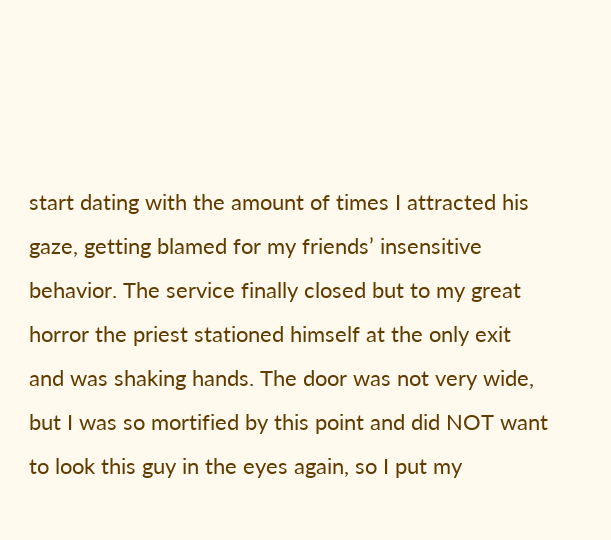start dating with the amount of times I attracted his gaze, getting blamed for my friends’ insensitive behavior. The service finally closed but to my great horror the priest stationed himself at the only exit and was shaking hands. The door was not very wide, but I was so mortified by this point and did NOT want to look this guy in the eyes again, so I put my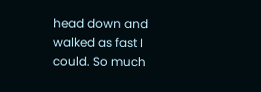head down and walked as fast I could. So much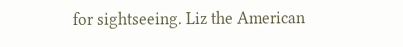for sightseeing. Liz the American